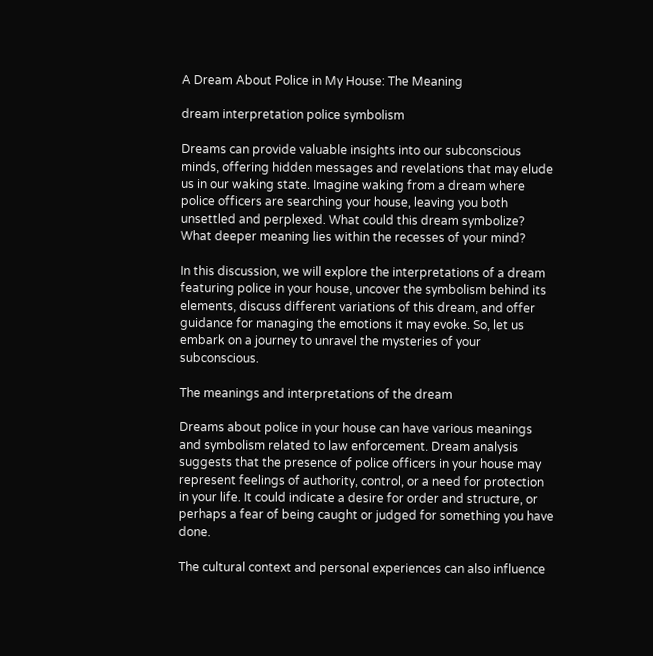A Dream About Police in My House: The Meaning

dream interpretation police symbolism

Dreams can provide valuable insights into our subconscious minds, offering hidden messages and revelations that may elude us in our waking state. Imagine waking from a dream where police officers are searching your house, leaving you both unsettled and perplexed. What could this dream symbolize? What deeper meaning lies within the recesses of your mind?

In this discussion, we will explore the interpretations of a dream featuring police in your house, uncover the symbolism behind its elements, discuss different variations of this dream, and offer guidance for managing the emotions it may evoke. So, let us embark on a journey to unravel the mysteries of your subconscious.

The meanings and interpretations of the dream

Dreams about police in your house can have various meanings and symbolism related to law enforcement. Dream analysis suggests that the presence of police officers in your house may represent feelings of authority, control, or a need for protection in your life. It could indicate a desire for order and structure, or perhaps a fear of being caught or judged for something you have done.

The cultural context and personal experiences can also influence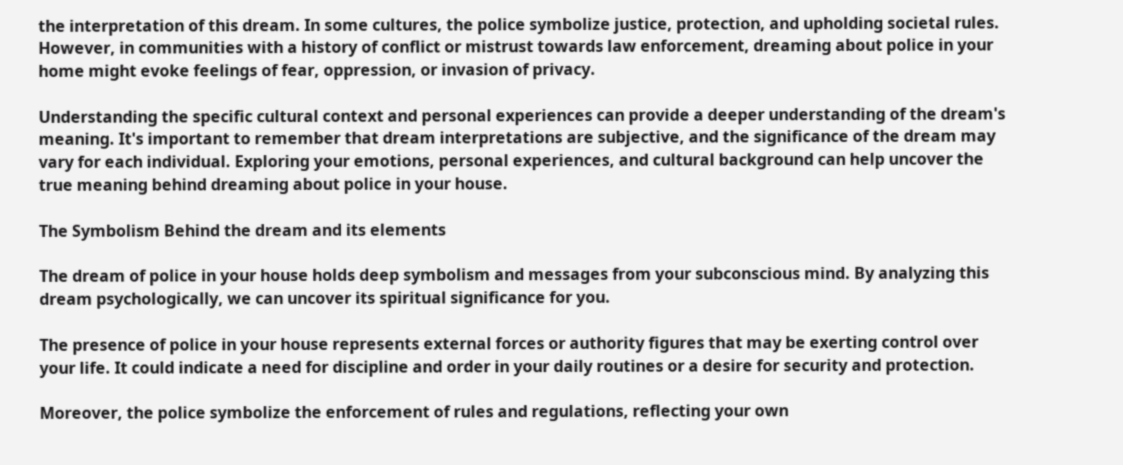the interpretation of this dream. In some cultures, the police symbolize justice, protection, and upholding societal rules. However, in communities with a history of conflict or mistrust towards law enforcement, dreaming about police in your home might evoke feelings of fear, oppression, or invasion of privacy.

Understanding the specific cultural context and personal experiences can provide a deeper understanding of the dream's meaning. It's important to remember that dream interpretations are subjective, and the significance of the dream may vary for each individual. Exploring your emotions, personal experiences, and cultural background can help uncover the true meaning behind dreaming about police in your house.

The Symbolism Behind the dream and its elements

The dream of police in your house holds deep symbolism and messages from your subconscious mind. By analyzing this dream psychologically, we can uncover its spiritual significance for you.

The presence of police in your house represents external forces or authority figures that may be exerting control over your life. It could indicate a need for discipline and order in your daily routines or a desire for security and protection.

Moreover, the police symbolize the enforcement of rules and regulations, reflecting your own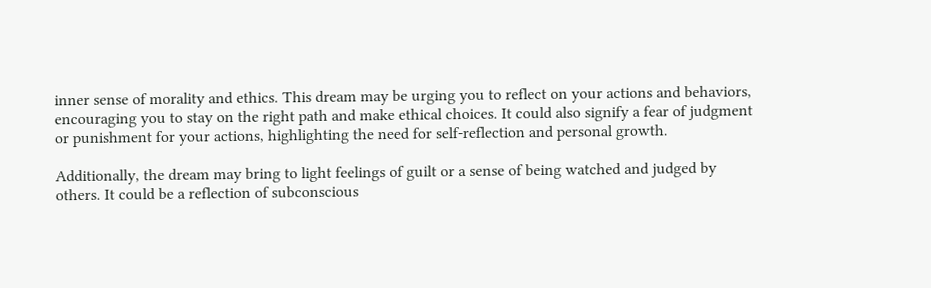inner sense of morality and ethics. This dream may be urging you to reflect on your actions and behaviors, encouraging you to stay on the right path and make ethical choices. It could also signify a fear of judgment or punishment for your actions, highlighting the need for self-reflection and personal growth.

Additionally, the dream may bring to light feelings of guilt or a sense of being watched and judged by others. It could be a reflection of subconscious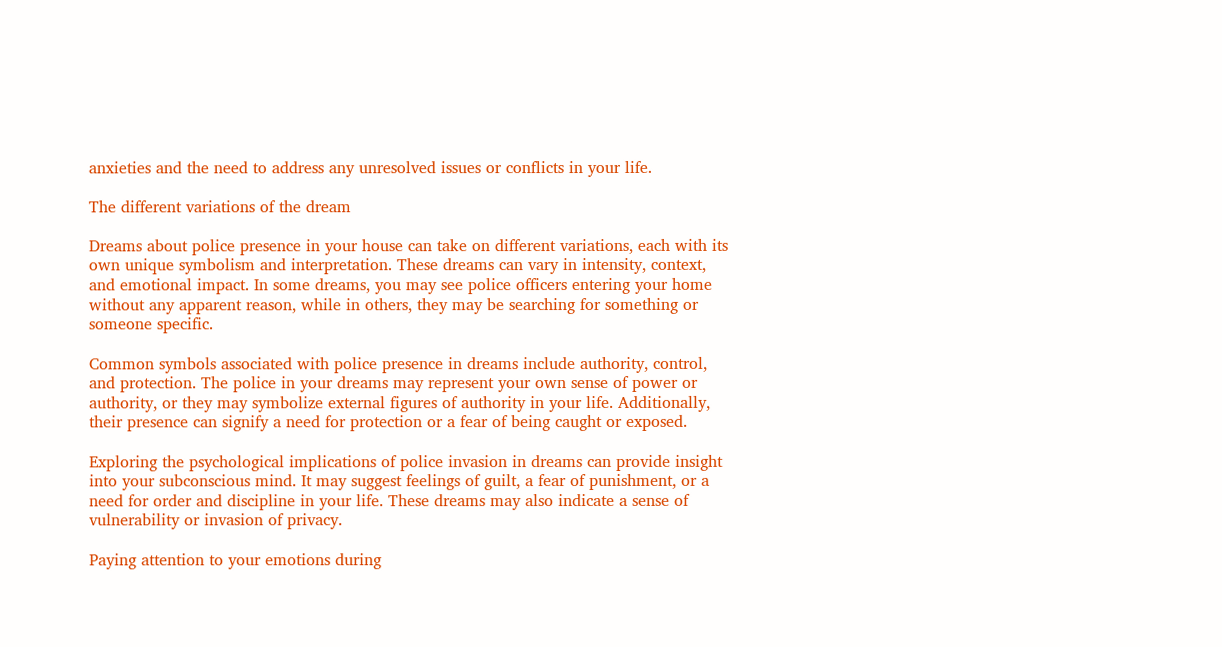anxieties and the need to address any unresolved issues or conflicts in your life.

The different variations of the dream

Dreams about police presence in your house can take on different variations, each with its own unique symbolism and interpretation. These dreams can vary in intensity, context, and emotional impact. In some dreams, you may see police officers entering your home without any apparent reason, while in others, they may be searching for something or someone specific.

Common symbols associated with police presence in dreams include authority, control, and protection. The police in your dreams may represent your own sense of power or authority, or they may symbolize external figures of authority in your life. Additionally, their presence can signify a need for protection or a fear of being caught or exposed.

Exploring the psychological implications of police invasion in dreams can provide insight into your subconscious mind. It may suggest feelings of guilt, a fear of punishment, or a need for order and discipline in your life. These dreams may also indicate a sense of vulnerability or invasion of privacy.

Paying attention to your emotions during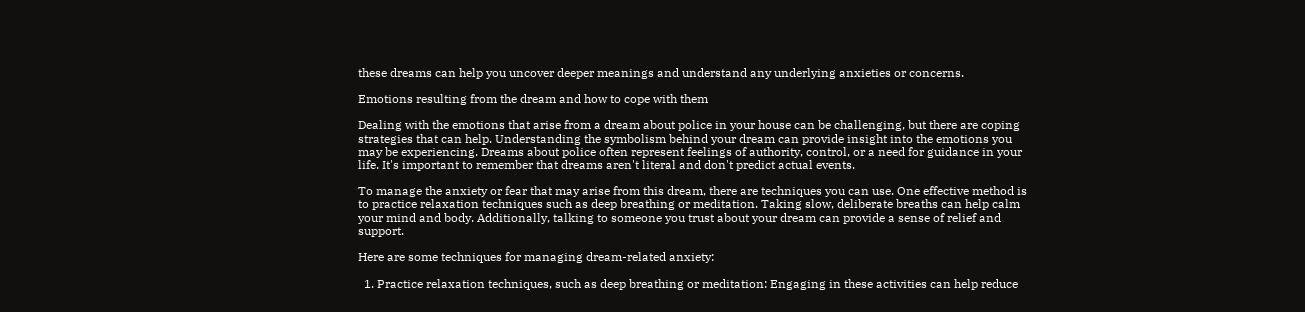these dreams can help you uncover deeper meanings and understand any underlying anxieties or concerns.

Emotions resulting from the dream and how to cope with them

Dealing with the emotions that arise from a dream about police in your house can be challenging, but there are coping strategies that can help. Understanding the symbolism behind your dream can provide insight into the emotions you may be experiencing. Dreams about police often represent feelings of authority, control, or a need for guidance in your life. It's important to remember that dreams aren't literal and don't predict actual events.

To manage the anxiety or fear that may arise from this dream, there are techniques you can use. One effective method is to practice relaxation techniques such as deep breathing or meditation. Taking slow, deliberate breaths can help calm your mind and body. Additionally, talking to someone you trust about your dream can provide a sense of relief and support.

Here are some techniques for managing dream-related anxiety:

  1. Practice relaxation techniques, such as deep breathing or meditation: Engaging in these activities can help reduce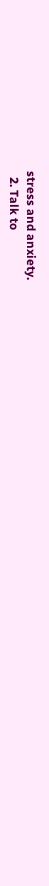stress and anxiety.
  2. Talk to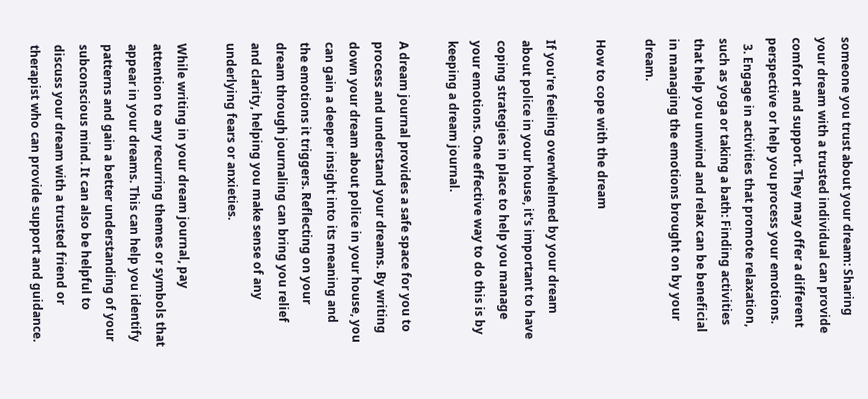someone you trust about your dream: Sharing your dream with a trusted individual can provide comfort and support. They may offer a different perspective or help you process your emotions.
  3. Engage in activities that promote relaxation, such as yoga or taking a bath: Finding activities that help you unwind and relax can be beneficial in managing the emotions brought on by your dream.

How to cope with the dream

If you're feeling overwhelmed by your dream about police in your house, it's important to have coping strategies in place to help you manage your emotions. One effective way to do this is by keeping a dream journal.

A dream journal provides a safe space for you to process and understand your dreams. By writing down your dream about police in your house, you can gain a deeper insight into its meaning and the emotions it triggers. Reflecting on your dream through journaling can bring you relief and clarity, helping you make sense of any underlying fears or anxieties.

While writing in your dream journal, pay attention to any recurring themes or symbols that appear in your dreams. This can help you identify patterns and gain a better understanding of your subconscious mind. It can also be helpful to discuss your dream with a trusted friend or therapist who can provide support and guidance.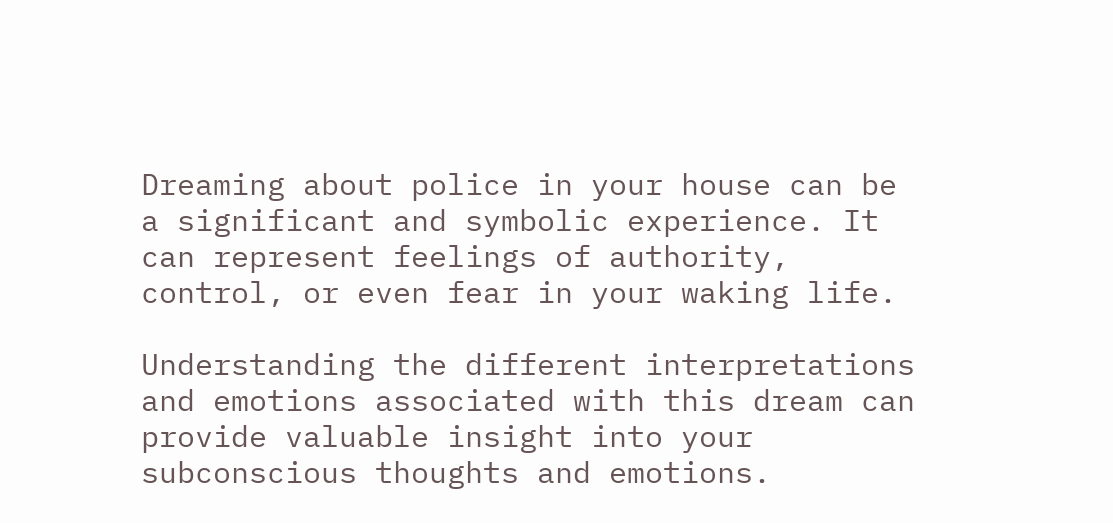Dreaming about police in your house can be a significant and symbolic experience. It can represent feelings of authority, control, or even fear in your waking life.

Understanding the different interpretations and emotions associated with this dream can provide valuable insight into your subconscious thoughts and emotions.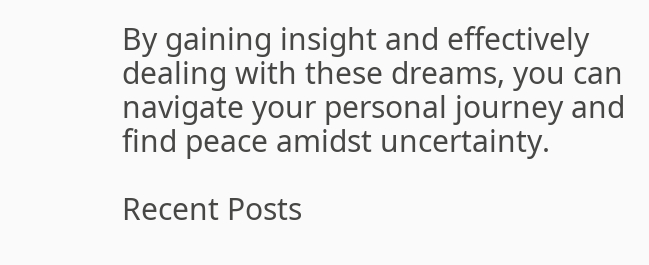By gaining insight and effectively dealing with these dreams, you can navigate your personal journey and find peace amidst uncertainty.

Recent Posts